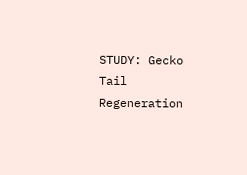STUDY: Gecko Tail Regeneration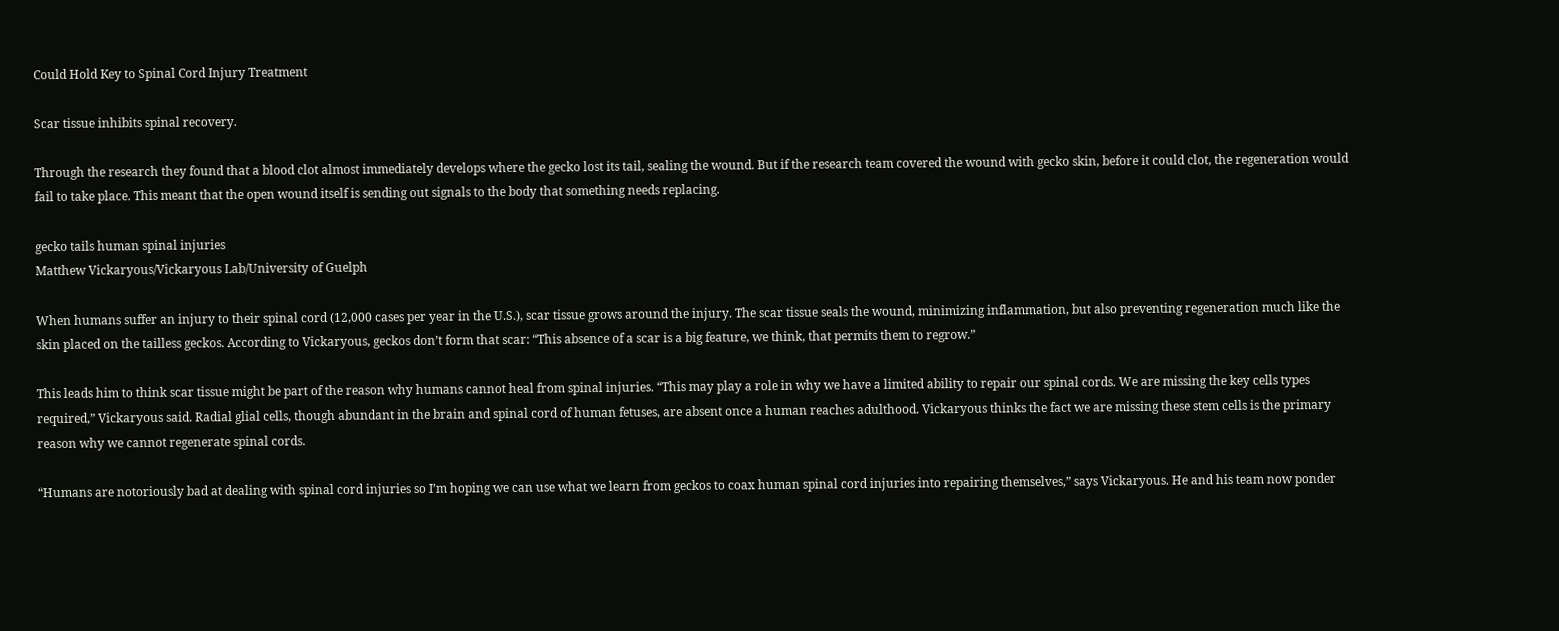Could Hold Key to Spinal Cord Injury Treatment

Scar tissue inhibits spinal recovery.

Through the research they found that a blood clot almost immediately develops where the gecko lost its tail, sealing the wound. But if the research team covered the wound with gecko skin, before it could clot, the regeneration would fail to take place. This meant that the open wound itself is sending out signals to the body that something needs replacing.

gecko tails human spinal injuries
Matthew Vickaryous/Vickaryous Lab/University of Guelph

When humans suffer an injury to their spinal cord (12,000 cases per year in the U.S.), scar tissue grows around the injury. The scar tissue seals the wound, minimizing inflammation, but also preventing regeneration much like the skin placed on the tailless geckos. According to Vickaryous, geckos don’t form that scar: “This absence of a scar is a big feature, we think, that permits them to regrow.”

This leads him to think scar tissue might be part of the reason why humans cannot heal from spinal injuries. “This may play a role in why we have a limited ability to repair our spinal cords. We are missing the key cells types required,” Vickaryous said. Radial glial cells, though abundant in the brain and spinal cord of human fetuses, are absent once a human reaches adulthood. Vickaryous thinks the fact we are missing these stem cells is the primary reason why we cannot regenerate spinal cords.

“Humans are notoriously bad at dealing with spinal cord injuries so I’m hoping we can use what we learn from geckos to coax human spinal cord injuries into repairing themselves,” says Vickaryous. He and his team now ponder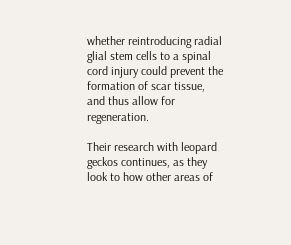whether reintroducing radial glial stem cells to a spinal cord injury could prevent the formation of scar tissue, and thus allow for regeneration.

Their research with leopard geckos continues, as they look to how other areas of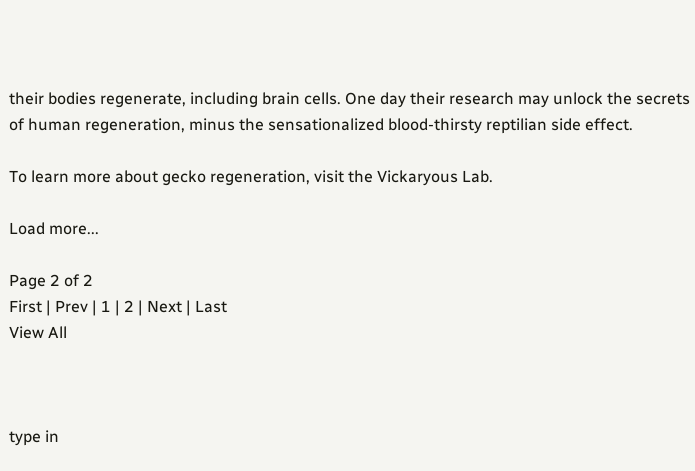their bodies regenerate, including brain cells. One day their research may unlock the secrets of human regeneration, minus the sensationalized blood-thirsty reptilian side effect.

To learn more about gecko regeneration, visit the Vickaryous Lab.

Load more...

Page 2 of 2
First | Prev | 1 | 2 | Next | Last
View All



type in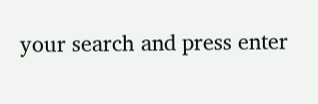your search and press enter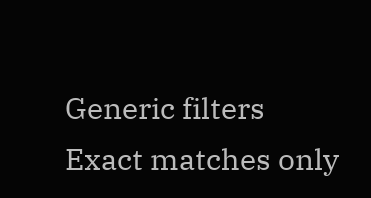Generic filters
Exact matches only